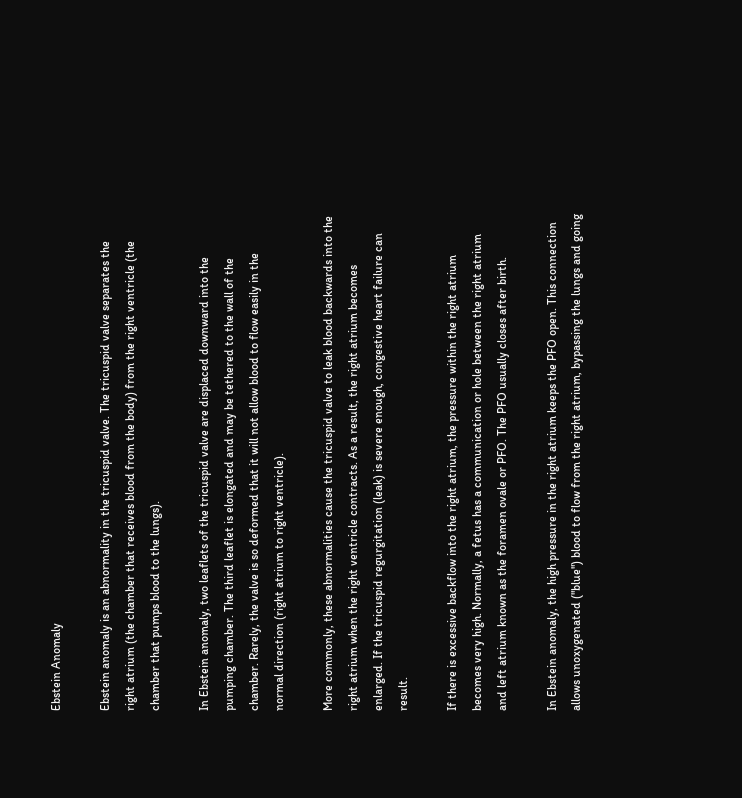Ebstein Anomaly

Ebstein anomaly is an abnormality in the tricuspid valve. The tricuspid valve separates the right atrium (the chamber that receives blood from the body) from the right ventricle (the chamber that pumps blood to the lungs).

In Ebstein anomaly, two leaflets of the tricuspid valve are displaced downward into the pumping chamber. The third leaflet is elongated and may be tethered to the wall of the chamber. Rarely, the valve is so deformed that it will not allow blood to flow easily in the normal direction (right atrium to right ventricle).

More commonly, these abnormalities cause the tricuspid valve to leak blood backwards into the right atrium when the right ventricle contracts. As a result, the right atrium becomes enlarged. If the tricuspid regurgitation (leak) is severe enough, congestive heart failure can result.

If there is excessive backflow into the right atrium, the pressure within the right atrium becomes very high. Normally, a fetus has a communication or hole between the right atrium and left atrium known as the foramen ovale or PFO. The PFO usually closes after birth.

In Ebstein anomaly, the high pressure in the right atrium keeps the PFO open. This connection allows unoxygenated ("blue") blood to flow from the right atrium, bypassing the lungs and going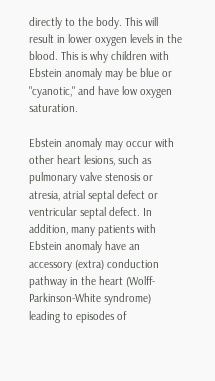directly to the body. This will result in lower oxygen levels in the blood. This is why children with Ebstein anomaly may be blue or "cyanotic," and have low oxygen saturation.

Ebstein anomaly may occur with other heart lesions, such as pulmonary valve stenosis or atresia, atrial septal defect or ventricular septal defect. In addition, many patients with Ebstein anomaly have an accessory (extra) conduction pathway in the heart (Wolff-Parkinson-White syndrome) leading to episodes of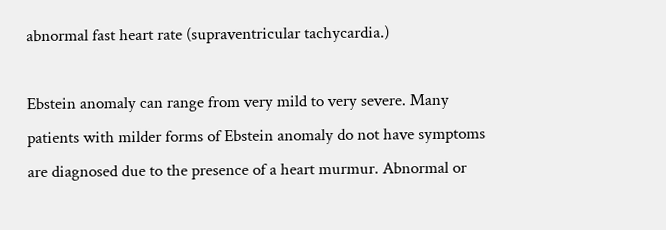abnormal fast heart rate (supraventricular tachycardia.)

Ebstein anomaly can range from very mild to very severe. Many patients with milder forms of Ebstein anomaly do not have symptoms are diagnosed due to the presence of a heart murmur. Abnormal or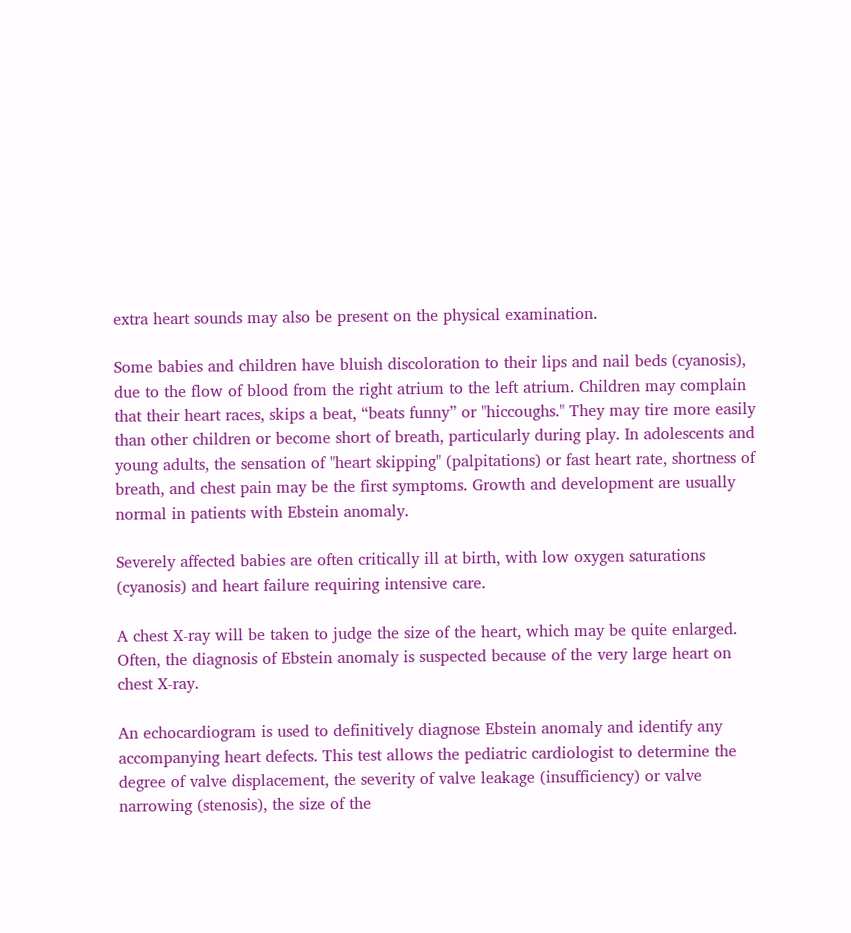extra heart sounds may also be present on the physical examination.

Some babies and children have bluish discoloration to their lips and nail beds (cyanosis), due to the flow of blood from the right atrium to the left atrium. Children may complain that their heart races, skips a beat, “beats funny” or "hiccoughs." They may tire more easily than other children or become short of breath, particularly during play. In adolescents and young adults, the sensation of "heart skipping" (palpitations) or fast heart rate, shortness of breath, and chest pain may be the first symptoms. Growth and development are usually normal in patients with Ebstein anomaly.

Severely affected babies are often critically ill at birth, with low oxygen saturations (cyanosis) and heart failure requiring intensive care.

A chest X-ray will be taken to judge the size of the heart, which may be quite enlarged. Often, the diagnosis of Ebstein anomaly is suspected because of the very large heart on chest X-ray.

An echocardiogram is used to definitively diagnose Ebstein anomaly and identify any accompanying heart defects. This test allows the pediatric cardiologist to determine the degree of valve displacement, the severity of valve leakage (insufficiency) or valve narrowing (stenosis), the size of the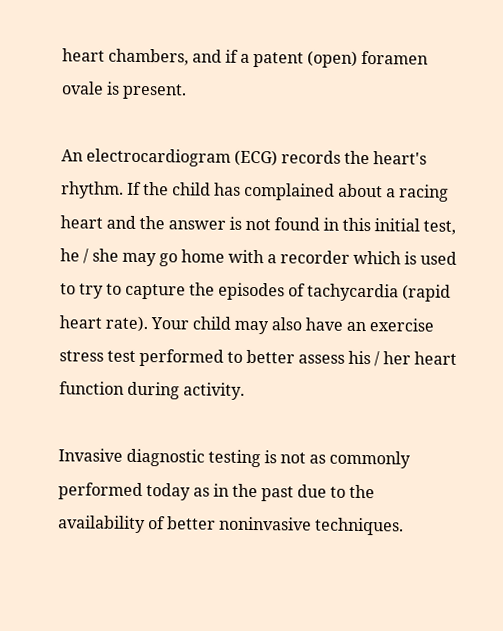heart chambers, and if a patent (open) foramen ovale is present.

An electrocardiogram (ECG) records the heart's rhythm. If the child has complained about a racing heart and the answer is not found in this initial test, he / she may go home with a recorder which is used to try to capture the episodes of tachycardia (rapid heart rate). Your child may also have an exercise stress test performed to better assess his / her heart function during activity.

Invasive diagnostic testing is not as commonly performed today as in the past due to the availability of better noninvasive techniques.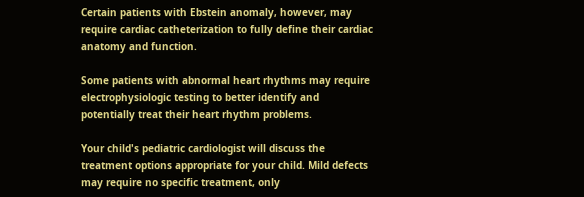Certain patients with Ebstein anomaly, however, may require cardiac catheterization to fully define their cardiac anatomy and function.

Some patients with abnormal heart rhythms may require electrophysiologic testing to better identify and potentially treat their heart rhythm problems.

Your child's pediatric cardiologist will discuss the treatment options appropriate for your child. Mild defects may require no specific treatment, only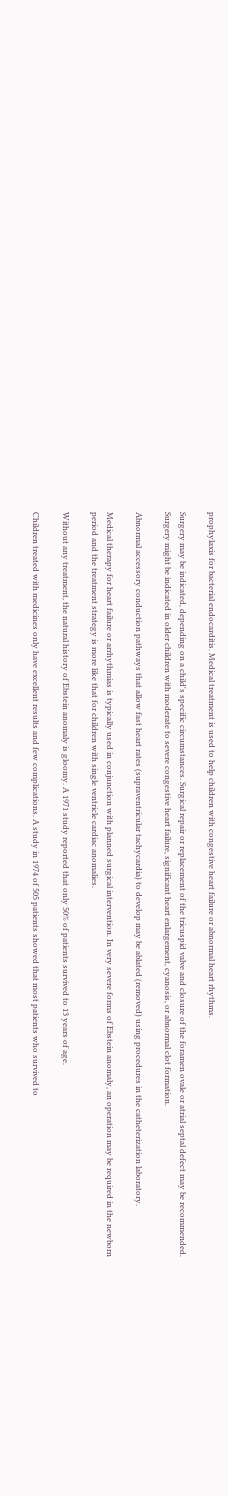prophylaxis for bacterial endocarditis. Medical treatment is used to help children with congestive heart failure or abnormal heart rhythms.

Surgery may be indicated, depending on a child's specific circumstances. Surgical repair or replacement of the tricuspid valve and closure of the foramen ovale or atrial septal defect may be recommended. Surgery might be indicated in older children with moderate to severe congestive heart failure, significant heart enlargement, cyanosis, or abnormal clot formation.

Abnormal accessory conduction pathways that allow fast heart rates (supraventricular tachycardia) to develop may be ablated (removed) using procedures in the catheterization laboratory.

Medical therapy for heart failure or arrhythmias is typically used in conjunction with planned surgical intervention. In very severe forms of Ebstein anomaly, an operation may be required in the newborn period and the treatment strategy is more like that for children with single ventricle cardiac anomalies.

Without any treatment, the natural history of Ebstein anomaly is gloomy. A 1971 study reported that only 50% of patients survived to 13 years of age.

Children treated with medicines only have excellent results and few complications. A study in 1974 of 505 patients showed that most patients who survived to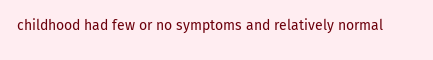childhood had few or no symptoms and relatively normal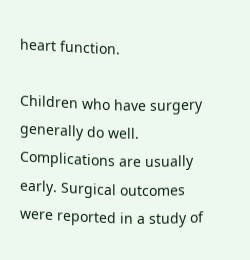heart function.

Children who have surgery generally do well. Complications are usually early. Surgical outcomes were reported in a study of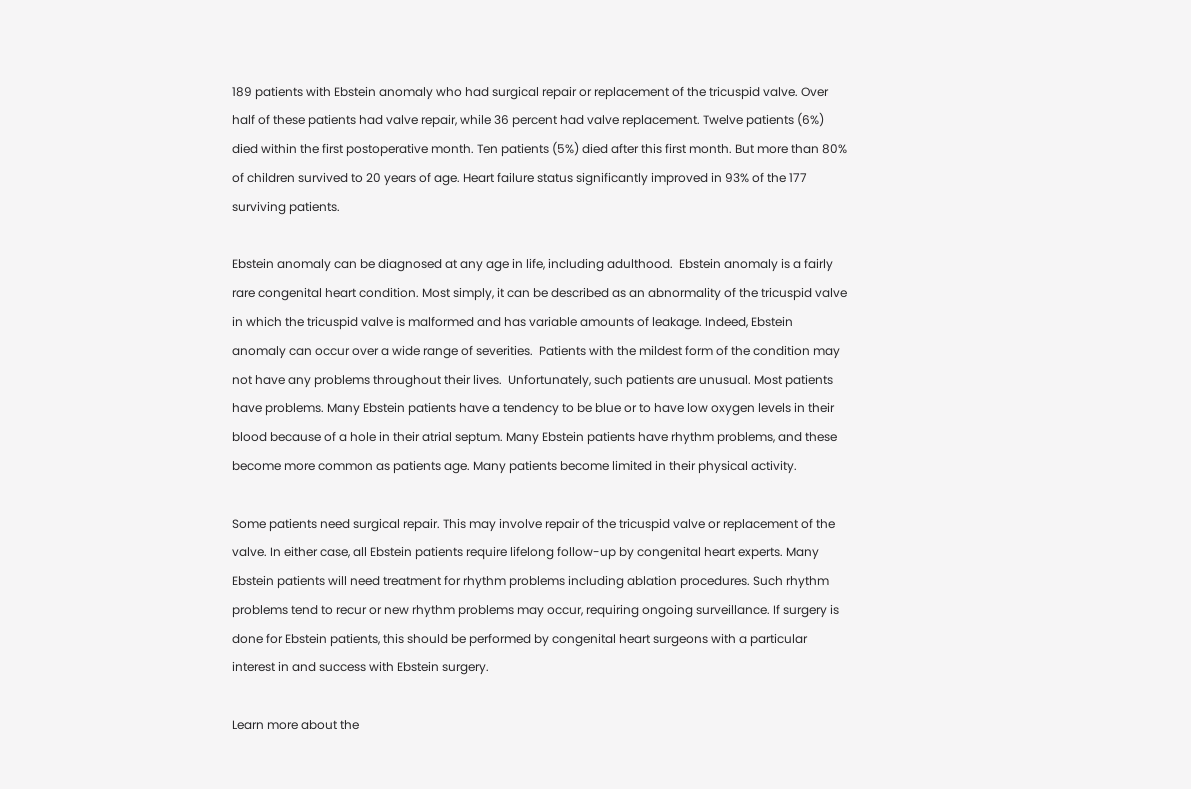189 patients with Ebstein anomaly who had surgical repair or replacement of the tricuspid valve. Over half of these patients had valve repair, while 36 percent had valve replacement. Twelve patients (6%) died within the first postoperative month. Ten patients (5%) died after this first month. But more than 80% of children survived to 20 years of age. Heart failure status significantly improved in 93% of the 177 surviving patients.

Ebstein anomaly can be diagnosed at any age in life, including adulthood.  Ebstein anomaly is a fairly rare congenital heart condition. Most simply, it can be described as an abnormality of the tricuspid valve in which the tricuspid valve is malformed and has variable amounts of leakage. Indeed, Ebstein anomaly can occur over a wide range of severities.  Patients with the mildest form of the condition may not have any problems throughout their lives.  Unfortunately, such patients are unusual. Most patients have problems. Many Ebstein patients have a tendency to be blue or to have low oxygen levels in their blood because of a hole in their atrial septum. Many Ebstein patients have rhythm problems, and these become more common as patients age. Many patients become limited in their physical activity.

Some patients need surgical repair. This may involve repair of the tricuspid valve or replacement of the valve. In either case, all Ebstein patients require lifelong follow-up by congenital heart experts. Many Ebstein patients will need treatment for rhythm problems including ablation procedures. Such rhythm problems tend to recur or new rhythm problems may occur, requiring ongoing surveillance. If surgery is done for Ebstein patients, this should be performed by congenital heart surgeons with a particular interest in and success with Ebstein surgery.

Learn more about the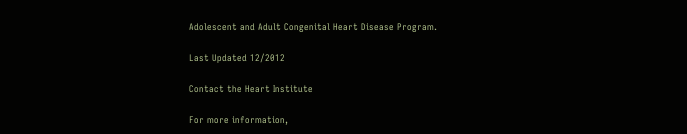Adolescent and Adult Congenital Heart Disease Program.

Last Updated 12/2012

Contact the Heart Institute

For more information,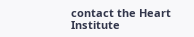contact the Heart Institute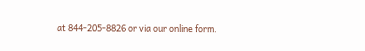at 844-205-8826 or via our online form.